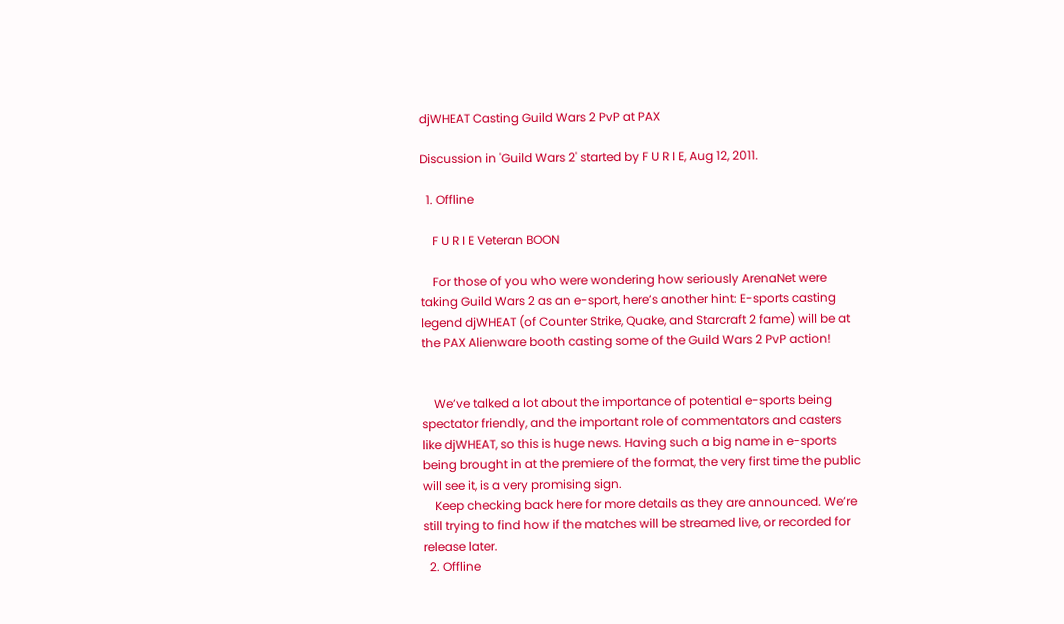djWHEAT Casting Guild Wars 2 PvP at PAX

Discussion in 'Guild Wars 2' started by F U R I E, Aug 12, 2011.

  1. Offline

    F U R I E Veteran BOON

    For those of you who were wondering how seriously ArenaNet were taking Guild Wars 2 as an e-sport, here’s another hint: E-sports casting legend djWHEAT (of Counter Strike, Quake, and Starcraft 2 fame) will be at the PAX Alienware booth casting some of the Guild Wars 2 PvP action!


    We’ve talked a lot about the importance of potential e-sports being spectator friendly, and the important role of commentators and casters like djWHEAT, so this is huge news. Having such a big name in e-sports being brought in at the premiere of the format, the very first time the public will see it, is a very promising sign.
    Keep checking back here for more details as they are announced. We’re still trying to find how if the matches will be streamed live, or recorded for release later.
  2. Offline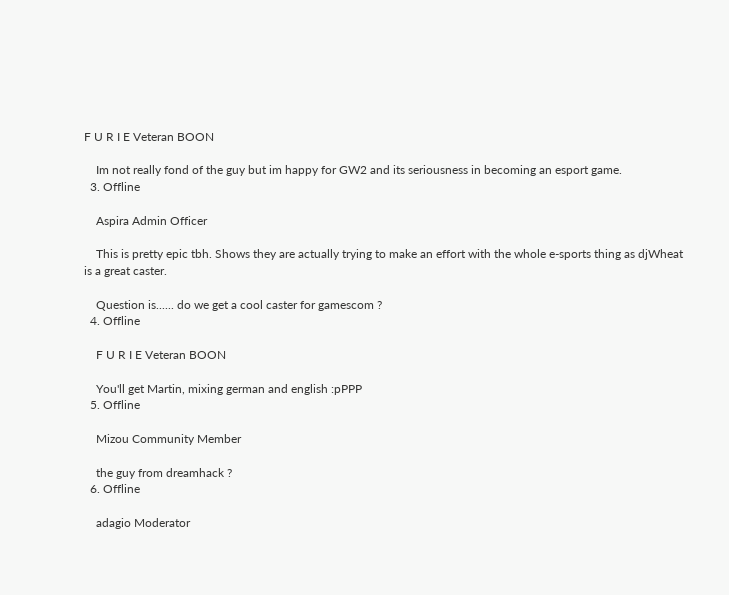F U R I E Veteran BOON

    Im not really fond of the guy but im happy for GW2 and its seriousness in becoming an esport game.
  3. Offline

    Aspira Admin Officer

    This is pretty epic tbh. Shows they are actually trying to make an effort with the whole e-sports thing as djWheat is a great caster.

    Question is...... do we get a cool caster for gamescom ?
  4. Offline

    F U R I E Veteran BOON

    You'll get Martin, mixing german and english :pPPP
  5. Offline

    Mizou Community Member

    the guy from dreamhack ?
  6. Offline

    adagio Moderator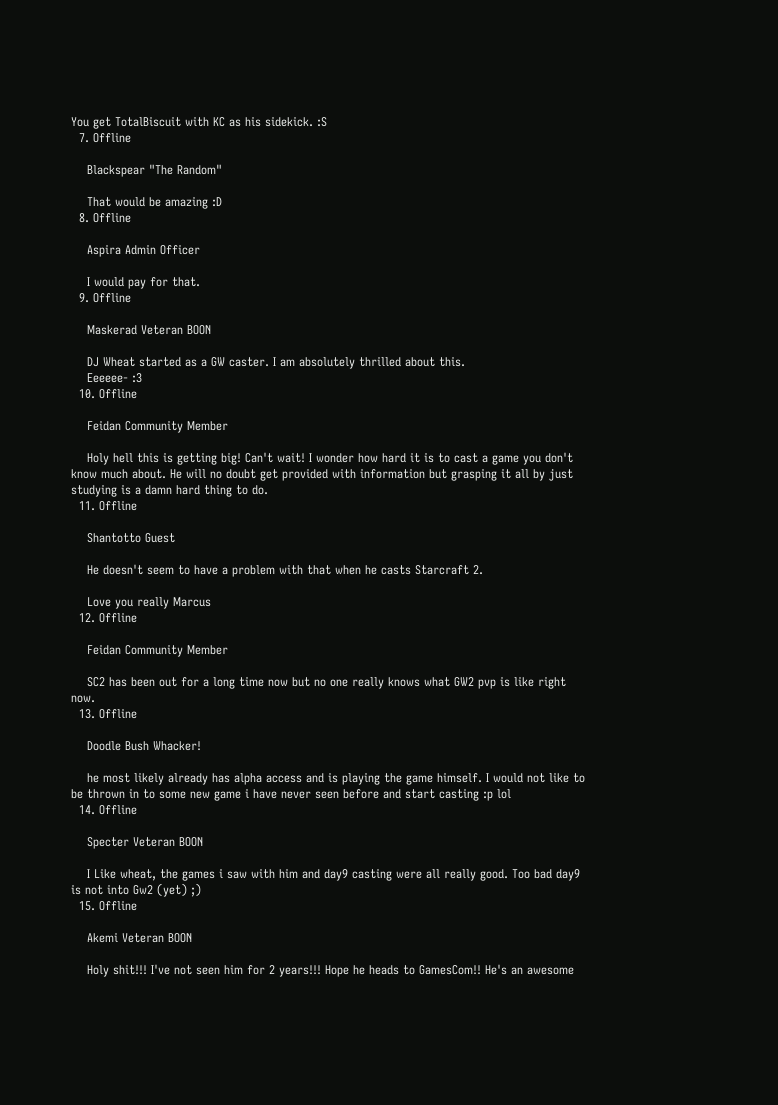You get TotalBiscuit with KC as his sidekick. :S
  7. Offline

    Blackspear "The Random"

    That would be amazing :D
  8. Offline

    Aspira Admin Officer

    I would pay for that.
  9. Offline

    Maskerad Veteran BOON

    DJ Wheat started as a GW caster. I am absolutely thrilled about this.
    Eeeeee- :3
  10. Offline

    Feidan Community Member

    Holy hell this is getting big! Can't wait! I wonder how hard it is to cast a game you don't know much about. He will no doubt get provided with information but grasping it all by just studying is a damn hard thing to do.
  11. Offline

    Shantotto Guest

    He doesn't seem to have a problem with that when he casts Starcraft 2.

    Love you really Marcus
  12. Offline

    Feidan Community Member

    SC2 has been out for a long time now but no one really knows what GW2 pvp is like right now.
  13. Offline

    Doodle Bush Whacker!

    he most likely already has alpha access and is playing the game himself. I would not like to be thrown in to some new game i have never seen before and start casting :p lol
  14. Offline

    Specter Veteran BOON

    I Like wheat, the games i saw with him and day9 casting were all really good. Too bad day9 is not into Gw2 (yet) ;)
  15. Offline

    Akemi Veteran BOON

    Holy shit!!! I've not seen him for 2 years!!! Hope he heads to GamesCom!! He's an awesome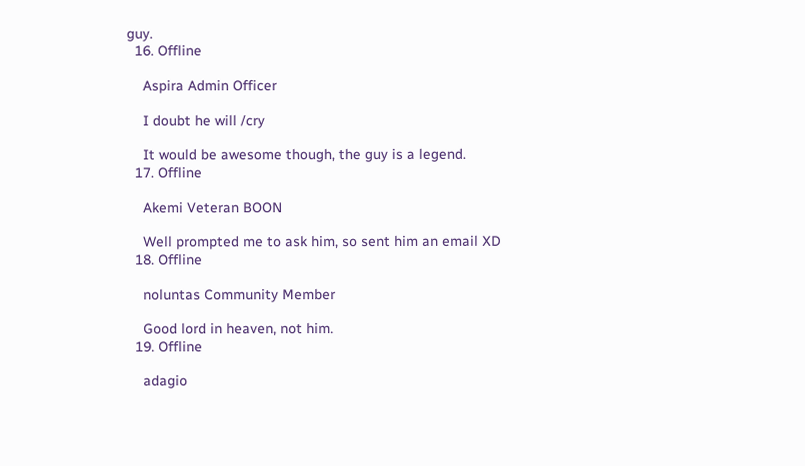guy.
  16. Offline

    Aspira Admin Officer

    I doubt he will /cry

    It would be awesome though, the guy is a legend.
  17. Offline

    Akemi Veteran BOON

    Well prompted me to ask him, so sent him an email XD
  18. Offline

    noluntas Community Member

    Good lord in heaven, not him.
  19. Offline

    adagio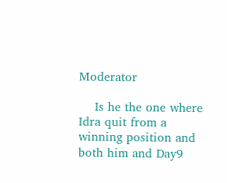Moderator

    Is he the one where Idra quit from a winning position and both him and Day9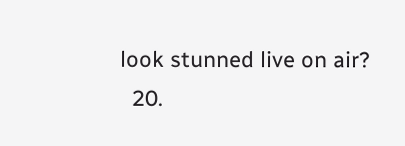look stunned live on air?
  20.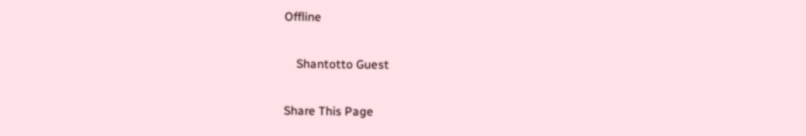Offline

    Shantotto Guest

Share This Page